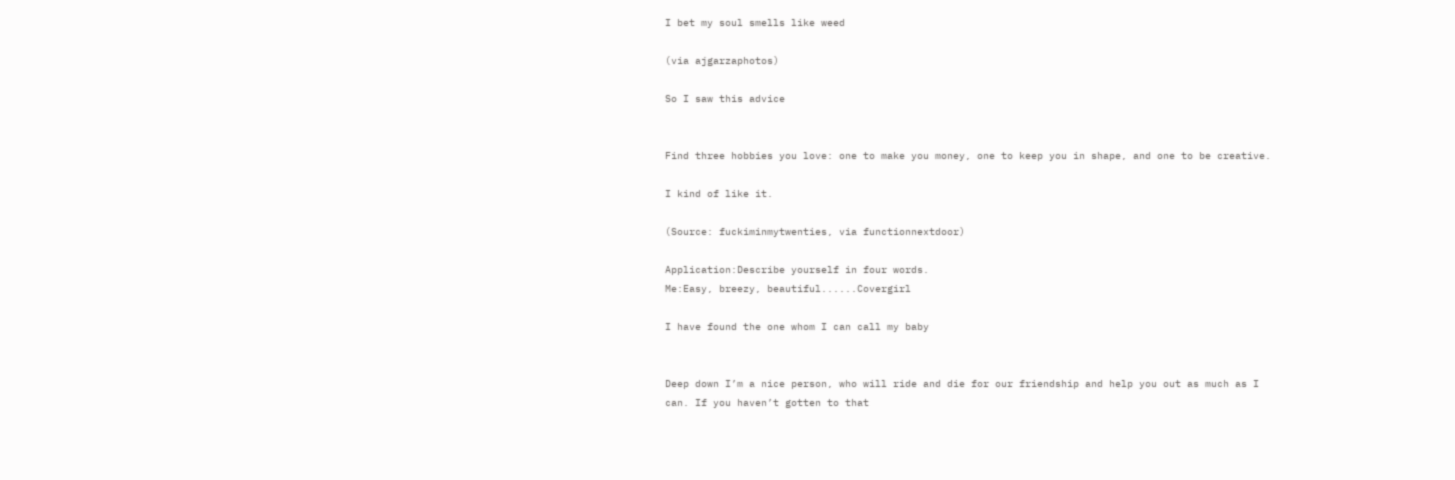I bet my soul smells like weed

(via ajgarzaphotos)

So I saw this advice


Find three hobbies you love: one to make you money, one to keep you in shape, and one to be creative.

I kind of like it.

(Source: fuckiminmytwenties, via functionnextdoor)

Application:Describe yourself in four words.
Me:Easy, breezy, beautiful......Covergirl

I have found the one whom I can call my baby


Deep down I’m a nice person, who will ride and die for our friendship and help you out as much as I can. If you haven’t gotten to that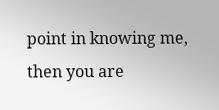point in knowing me, then you are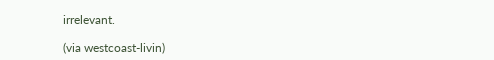irrelevant.

(via westcoast-livin)